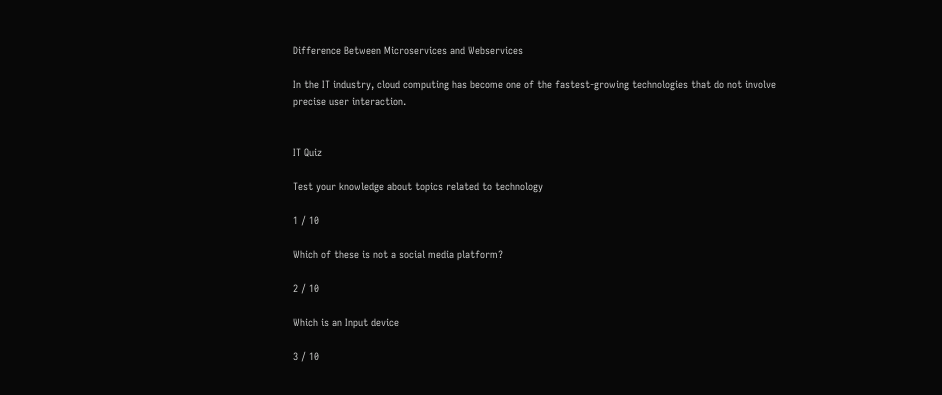Difference Between Microservices and Webservices

In the IT industry, cloud computing has become one of the fastest-growing technologies that do not involve precise user interaction.


IT Quiz

Test your knowledge about topics related to technology

1 / 10

Which of these is not a social media platform?

2 / 10

Which is an Input device

3 / 10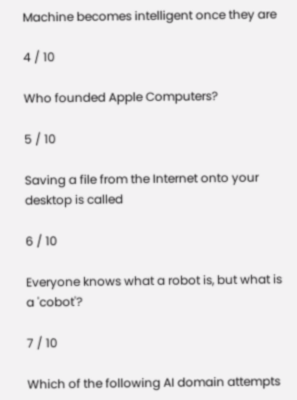Machine becomes intelligent once they are

4 / 10

Who founded Apple Computers?

5 / 10

Saving a file from the Internet onto your desktop is called

6 / 10

Everyone knows what a robot is, but what is a 'cobot'?

7 / 10

Which of the following AI domain attempts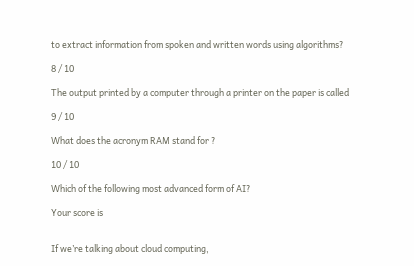to extract information from spoken and written words using algorithms?

8 / 10

The output printed by a computer through a printer on the paper is called

9 / 10

What does the acronym RAM stand for ?

10 / 10

Which of the following most advanced form of AI?

Your score is


If we’re talking about cloud computing,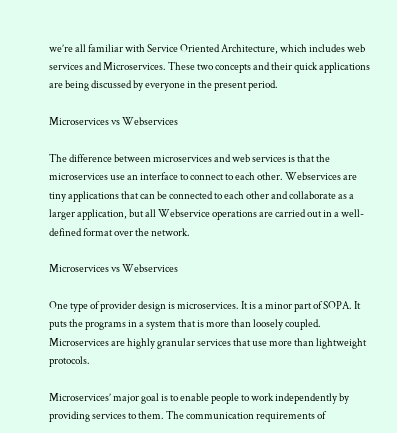we’re all familiar with Service Oriented Architecture, which includes web services and Microservices. These two concepts and their quick applications are being discussed by everyone in the present period.

Microservices vs Webservices

The difference between microservices and web services is that the microservices use an interface to connect to each other. Webservices are tiny applications that can be connected to each other and collaborate as a larger application, but all Webservice operations are carried out in a well-defined format over the network.

Microservices vs Webservices

One type of provider design is microservices. It is a minor part of SOPA. It puts the programs in a system that is more than loosely coupled. Microservices are highly granular services that use more than lightweight protocols.

Microservices’ major goal is to enable people to work independently by providing services to them. The communication requirements of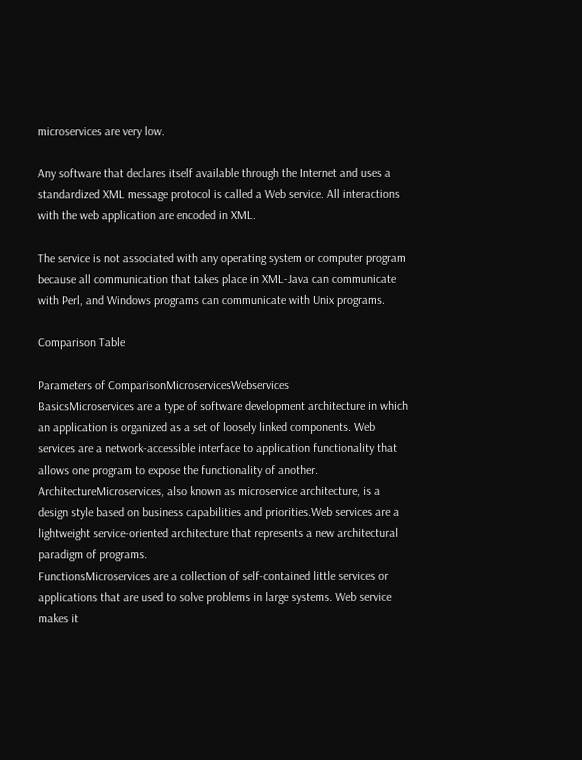microservices are very low.

Any software that declares itself available through the Internet and uses a standardized XML message protocol is called a Web service. All interactions with the web application are encoded in XML.

The service is not associated with any operating system or computer program because all communication that takes place in XML-Java can communicate with Perl, and Windows programs can communicate with Unix programs.

Comparison Table

Parameters of ComparisonMicroservicesWebservices
BasicsMicroservices are a type of software development architecture in which an application is organized as a set of loosely linked components. Web services are a network-accessible interface to application functionality that allows one program to expose the functionality of another.
ArchitectureMicroservices, also known as microservice architecture, is a design style based on business capabilities and priorities.Web services are a lightweight service-oriented architecture that represents a new architectural paradigm of programs.
FunctionsMicroservices are a collection of self-contained little services or applications that are used to solve problems in large systems. Web service makes it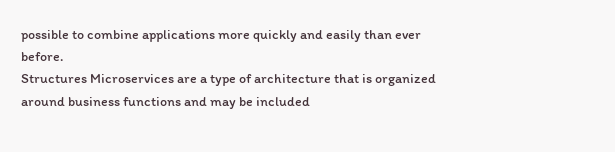possible to combine applications more quickly and easily than ever before.
Structures Microservices are a type of architecture that is organized around business functions and may be included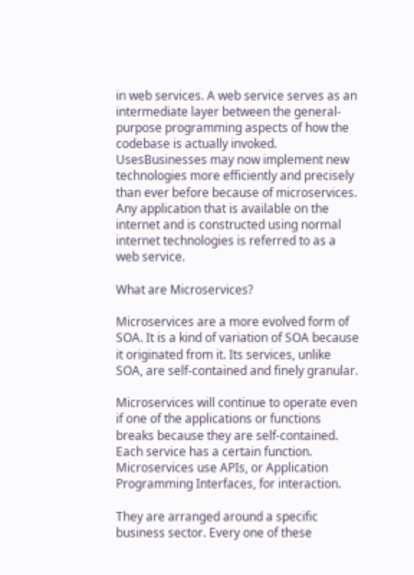in web services. A web service serves as an intermediate layer between the general-purpose programming aspects of how the codebase is actually invoked.
UsesBusinesses may now implement new technologies more efficiently and precisely than ever before because of microservices. Any application that is available on the internet and is constructed using normal internet technologies is referred to as a web service.

What are Microservices?

Microservices are a more evolved form of SOA. It is a kind of variation of SOA because it originated from it. Its services, unlike SOA, are self-contained and finely granular.

Microservices will continue to operate even if one of the applications or functions breaks because they are self-contained. Each service has a certain function. Microservices use APIs, or Application Programming Interfaces, for interaction.

They are arranged around a specific business sector. Every one of these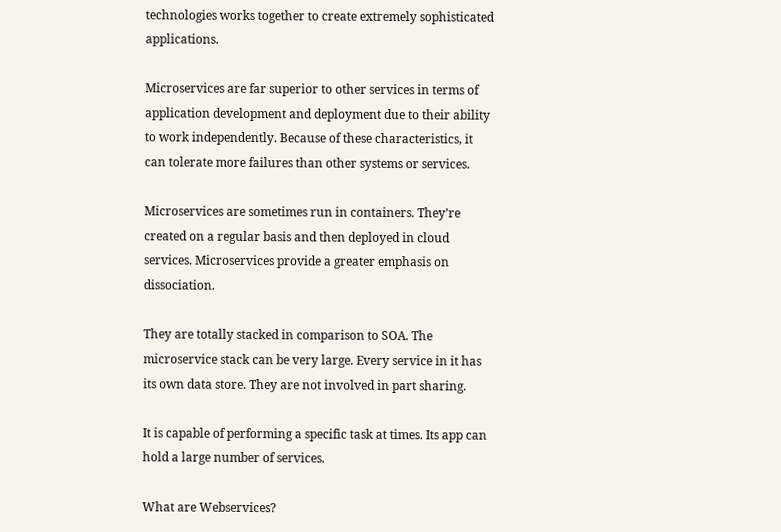technologies works together to create extremely sophisticated applications.

Microservices are far superior to other services in terms of application development and deployment due to their ability to work independently. Because of these characteristics, it can tolerate more failures than other systems or services.

Microservices are sometimes run in containers. They’re created on a regular basis and then deployed in cloud services. Microservices provide a greater emphasis on dissociation.

They are totally stacked in comparison to SOA. The microservice stack can be very large. Every service in it has its own data store. They are not involved in part sharing.

It is capable of performing a specific task at times. Its app can hold a large number of services.

What are Webservices?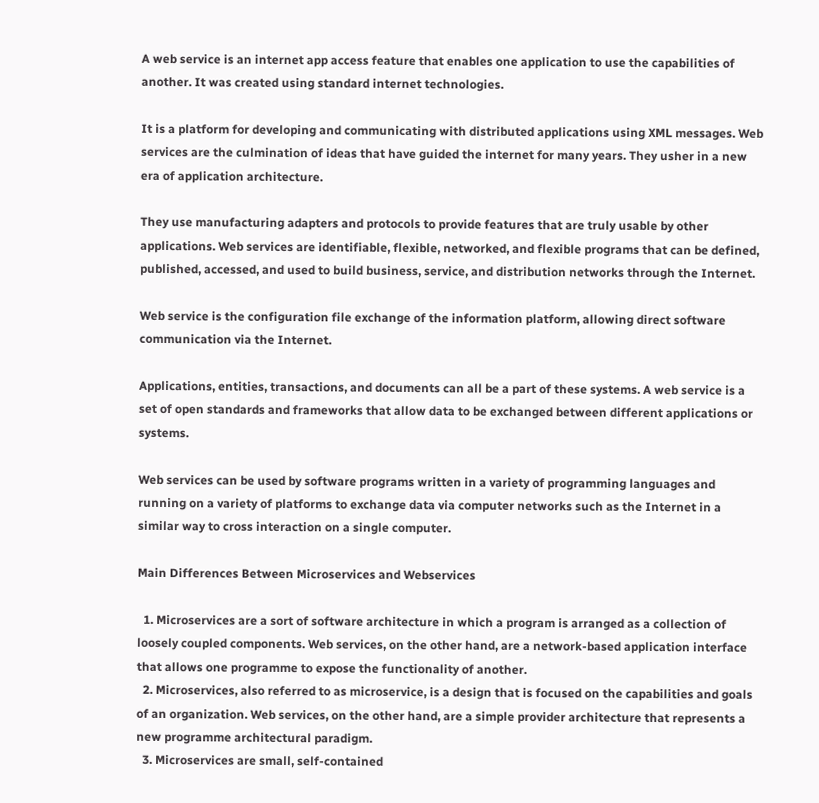A web service is an internet app access feature that enables one application to use the capabilities of another. It was created using standard internet technologies.

It is a platform for developing and communicating with distributed applications using XML messages. Web services are the culmination of ideas that have guided the internet for many years. They usher in a new era of application architecture.

They use manufacturing adapters and protocols to provide features that are truly usable by other applications. Web services are identifiable, flexible, networked, and flexible programs that can be defined, published, accessed, and used to build business, service, and distribution networks through the Internet.

Web service is the configuration file exchange of the information platform, allowing direct software communication via the Internet.

Applications, entities, transactions, and documents can all be a part of these systems. A web service is a set of open standards and frameworks that allow data to be exchanged between different applications or systems.

Web services can be used by software programs written in a variety of programming languages and running on a variety of platforms to exchange data via computer networks such as the Internet in a similar way to cross interaction on a single computer.

Main Differences Between Microservices and Webservices

  1. Microservices are a sort of software architecture in which a program is arranged as a collection of loosely coupled components. Web services, on the other hand, are a network-based application interface that allows one programme to expose the functionality of another.
  2. Microservices, also referred to as microservice, is a design that is focused on the capabilities and goals of an organization. Web services, on the other hand, are a simple provider architecture that represents a new programme architectural paradigm.
  3. Microservices are small, self-contained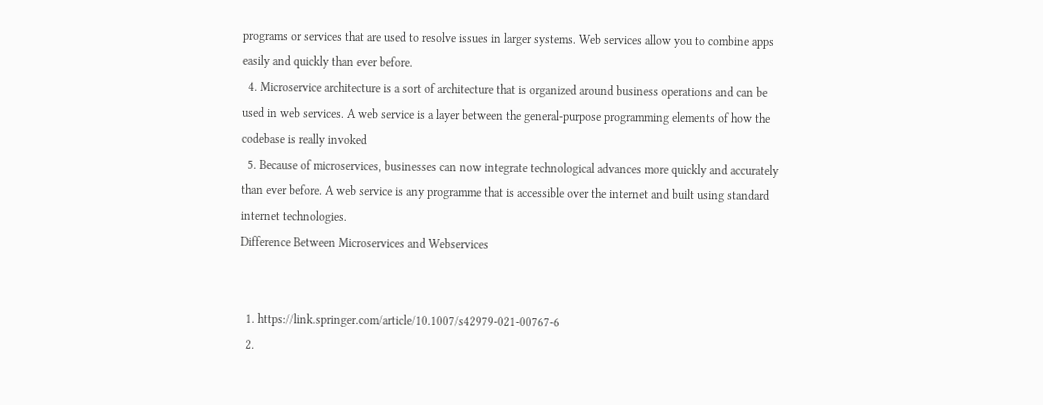programs or services that are used to resolve issues in larger systems. Web services allow you to combine apps easily and quickly than ever before.
  4. Microservice architecture is a sort of architecture that is organized around business operations and can be used in web services. A web service is a layer between the general-purpose programming elements of how the codebase is really invoked
  5. Because of microservices, businesses can now integrate technological advances more quickly and accurately than ever before. A web service is any programme that is accessible over the internet and built using standard internet technologies.
Difference Between Microservices and Webservices


  1. https://link.springer.com/article/10.1007/s42979-021-00767-6
  2.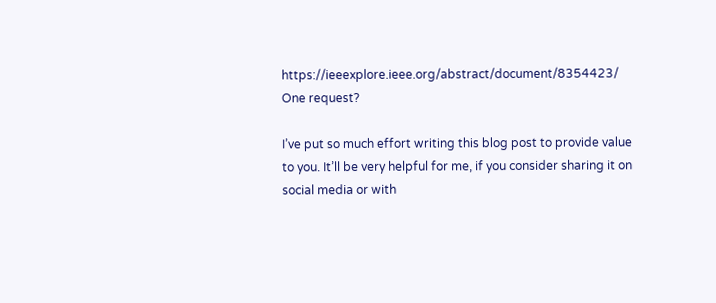https://ieeexplore.ieee.org/abstract/document/8354423/
One request?

I’ve put so much effort writing this blog post to provide value to you. It’ll be very helpful for me, if you consider sharing it on social media or with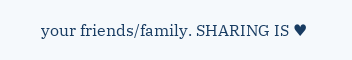your friends/family. SHARING IS ♥